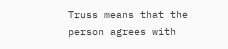Truss means that the person agrees with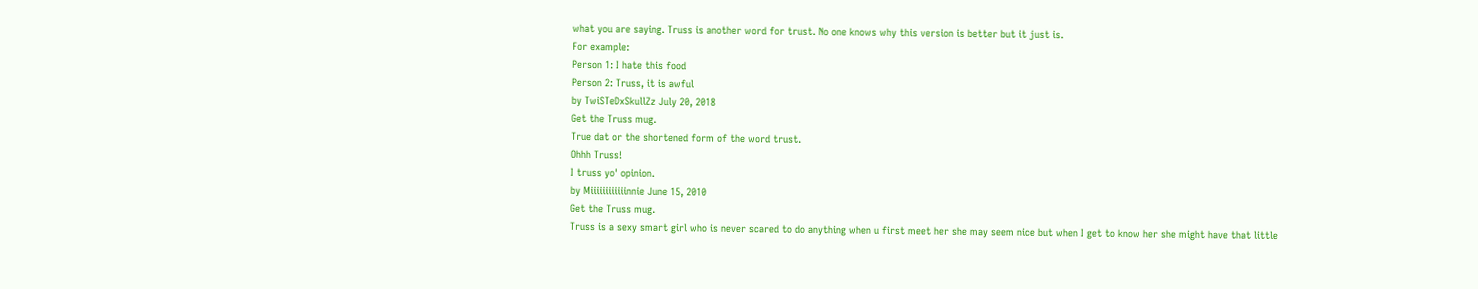what you are saying. Truss is another word for trust. No one knows why this version is better but it just is.
For example:
Person 1: I hate this food
Person 2: Truss, it is awful
by TwiSTeDxSkullZz July 20, 2018
Get the Truss mug.
True dat or the shortened form of the word trust.
Ohhh Truss!
I truss yo' opinion.
by Miiiiiiiiiiiinnie June 15, 2010
Get the Truss mug.
Truss is a sexy smart girl who is never scared to do anything when u first meet her she may seem nice but when I get to know her she might have that little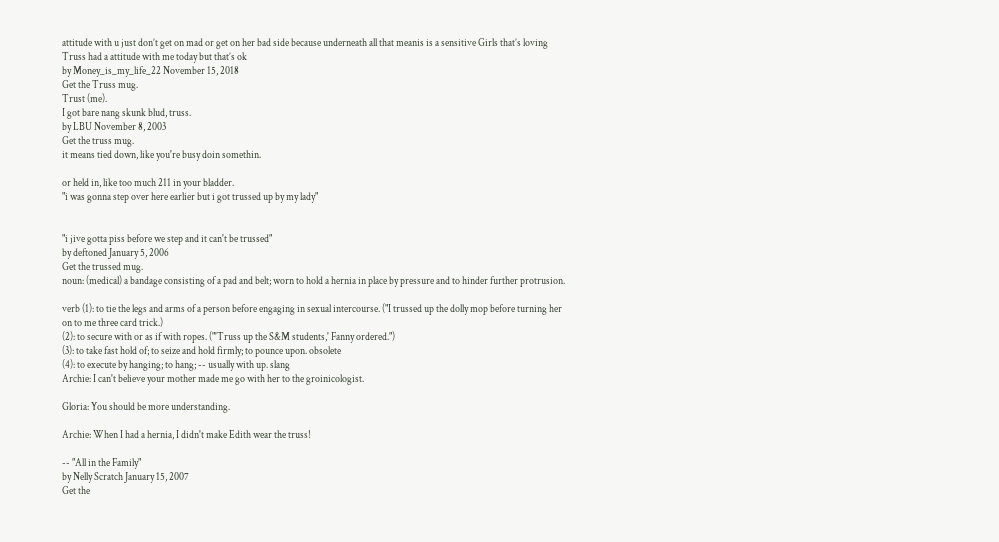attitude with u just don’t get on mad or get on her bad side because underneath all that meanis is a sensitive Girls that’s loving
Truss had a attitude with me today but that’s ok
by Money_is_my_life_22 November 15, 2018
Get the Truss mug.
Trust (me).
I got bare nang skunk blud, truss.
by LBU November 8, 2003
Get the truss mug.
it means tied down, like you're busy doin somethin.

or held in, like too much 211 in your bladder.
"i was gonna step over here earlier but i got trussed up by my lady"


"i jive gotta piss before we step and it can't be trussed"
by deftoned January 5, 2006
Get the trussed mug.
noun: (medical) a bandage consisting of a pad and belt; worn to hold a hernia in place by pressure and to hinder further protrusion.

verb (1): to tie the legs and arms of a person before engaging in sexual intercourse. ("I trussed up the dolly mop before turning her on to me three card trick.)
(2): to secure with or as if with ropes. ("'Truss up the S&M students,' Fanny ordered.")
(3): to take fast hold of; to seize and hold firmly; to pounce upon. obsolete
(4): to execute by hanging; to hang; -- usually with up. slang
Archie: I can't believe your mother made me go with her to the groinicologist.

Gloria: You should be more understanding.

Archie: When I had a hernia, I didn't make Edith wear the truss!

-- "All in the Family"
by Nelly Scratch January 15, 2007
Get the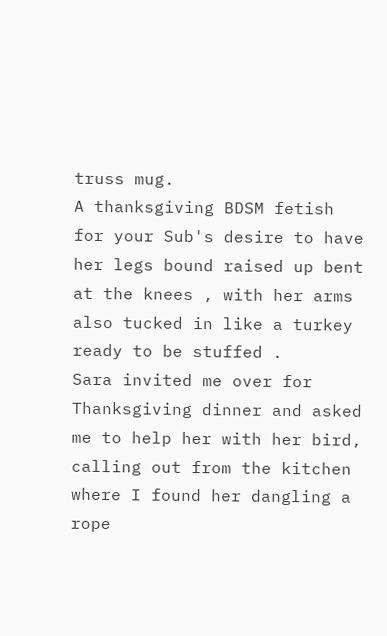truss mug.
A thanksgiving BDSM fetish for your Sub's desire to have her legs bound raised up bent at the knees , with her arms also tucked in like a turkey ready to be stuffed .
Sara invited me over for Thanksgiving dinner and asked me to help her with her bird, calling out from the kitchen where I found her dangling a rope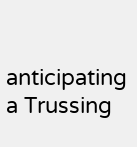anticipating a Trussing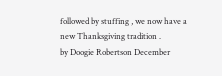followed by stuffing , we now have a new Thanksgiving tradition .
by Doogie Robertson December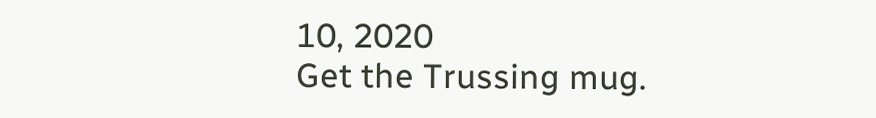10, 2020
Get the Trussing mug.